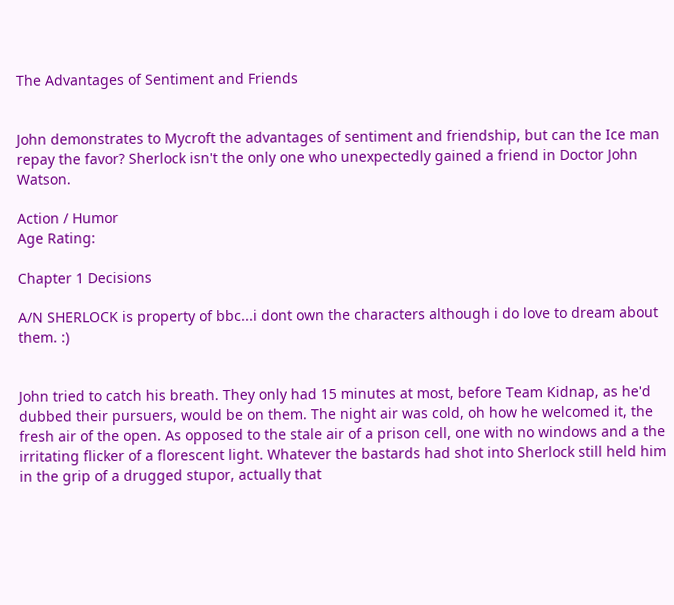The Advantages of Sentiment and Friends


John demonstrates to Mycroft the advantages of sentiment and friendship, but can the Ice man repay the favor? Sherlock isn't the only one who unexpectedly gained a friend in Doctor John Watson.

Action / Humor
Age Rating:

Chapter 1 Decisions

A/N SHERLOCK is property of bbc...i dont own the characters although i do love to dream about them. :)


John tried to catch his breath. They only had 15 minutes at most, before Team Kidnap, as he'd dubbed their pursuers, would be on them. The night air was cold, oh how he welcomed it, the fresh air of the open. As opposed to the stale air of a prison cell, one with no windows and a the irritating flicker of a florescent light. Whatever the bastards had shot into Sherlock still held him in the grip of a drugged stupor, actually that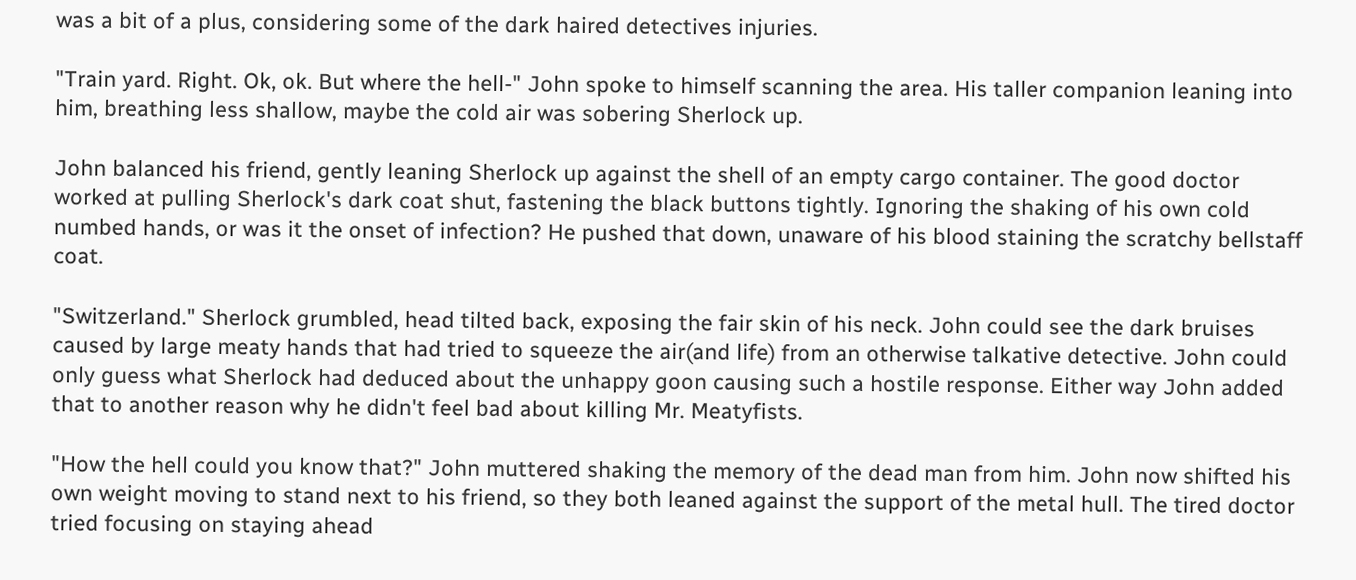was a bit of a plus, considering some of the dark haired detectives injuries.

"Train yard. Right. Ok, ok. But where the hell-" John spoke to himself scanning the area. His taller companion leaning into him, breathing less shallow, maybe the cold air was sobering Sherlock up.

John balanced his friend, gently leaning Sherlock up against the shell of an empty cargo container. The good doctor worked at pulling Sherlock's dark coat shut, fastening the black buttons tightly. Ignoring the shaking of his own cold numbed hands, or was it the onset of infection? He pushed that down, unaware of his blood staining the scratchy bellstaff coat.

"Switzerland." Sherlock grumbled, head tilted back, exposing the fair skin of his neck. John could see the dark bruises caused by large meaty hands that had tried to squeeze the air(and life) from an otherwise talkative detective. John could only guess what Sherlock had deduced about the unhappy goon causing such a hostile response. Either way John added that to another reason why he didn't feel bad about killing Mr. Meatyfists.

"How the hell could you know that?" John muttered shaking the memory of the dead man from him. John now shifted his own weight moving to stand next to his friend, so they both leaned against the support of the metal hull. The tired doctor tried focusing on staying ahead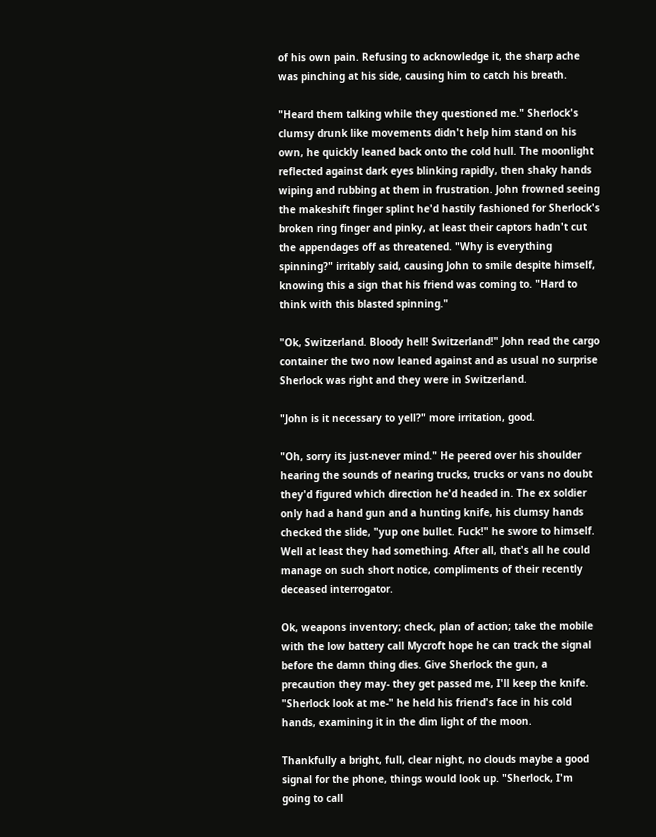of his own pain. Refusing to acknowledge it, the sharp ache was pinching at his side, causing him to catch his breath.

"Heard them talking while they questioned me." Sherlock's clumsy drunk like movements didn't help him stand on his own, he quickly leaned back onto the cold hull. The moonlight reflected against dark eyes blinking rapidly, then shaky hands wiping and rubbing at them in frustration. John frowned seeing the makeshift finger splint he'd hastily fashioned for Sherlock's broken ring finger and pinky, at least their captors hadn't cut the appendages off as threatened. "Why is everything spinning?" irritably said, causing John to smile despite himself, knowing this a sign that his friend was coming to. "Hard to think with this blasted spinning."

"Ok, Switzerland. Bloody hell! Switzerland!" John read the cargo container the two now leaned against and as usual no surprise Sherlock was right and they were in Switzerland.

"John is it necessary to yell?" more irritation, good.

"Oh, sorry its just-never mind." He peered over his shoulder hearing the sounds of nearing trucks, trucks or vans no doubt they'd figured which direction he'd headed in. The ex soldier only had a hand gun and a hunting knife, his clumsy hands checked the slide, "yup one bullet. Fuck!" he swore to himself. Well at least they had something. After all, that's all he could manage on such short notice, compliments of their recently deceased interrogator.

Ok, weapons inventory; check, plan of action; take the mobile with the low battery call Mycroft hope he can track the signal before the damn thing dies. Give Sherlock the gun, a precaution they may- they get passed me, I'll keep the knife. "Sherlock look at me-" he held his friend's face in his cold hands, examining it in the dim light of the moon.

Thankfully a bright, full, clear night, no clouds maybe a good signal for the phone, things would look up. "Sherlock, I'm going to call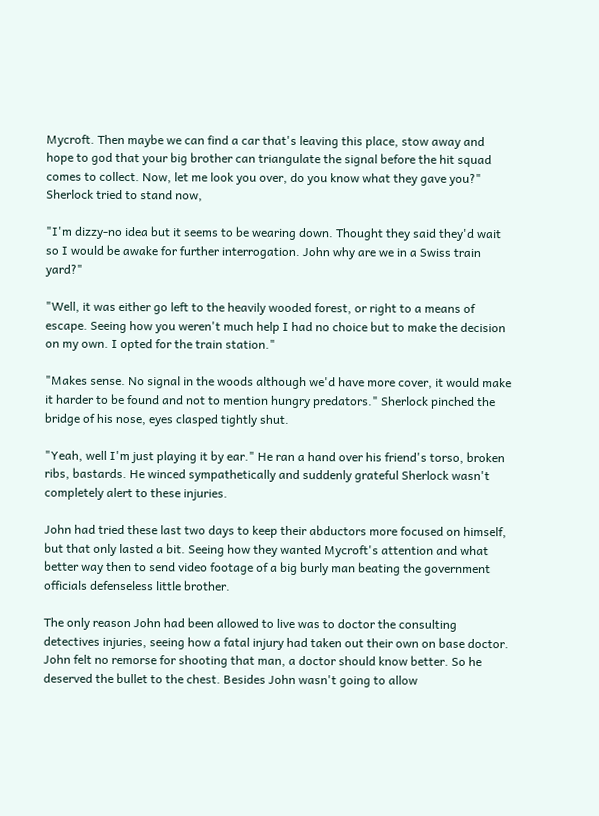Mycroft. Then maybe we can find a car that's leaving this place, stow away and hope to god that your big brother can triangulate the signal before the hit squad comes to collect. Now, let me look you over, do you know what they gave you?" Sherlock tried to stand now,

"I'm dizzy-no idea but it seems to be wearing down. Thought they said they'd wait so I would be awake for further interrogation. John why are we in a Swiss train yard?"

"Well, it was either go left to the heavily wooded forest, or right to a means of escape. Seeing how you weren't much help I had no choice but to make the decision on my own. I opted for the train station."

"Makes sense. No signal in the woods although we'd have more cover, it would make it harder to be found and not to mention hungry predators." Sherlock pinched the bridge of his nose, eyes clasped tightly shut.

"Yeah, well I'm just playing it by ear." He ran a hand over his friend's torso, broken ribs, bastards. He winced sympathetically and suddenly grateful Sherlock wasn't completely alert to these injuries.

John had tried these last two days to keep their abductors more focused on himself, but that only lasted a bit. Seeing how they wanted Mycroft's attention and what better way then to send video footage of a big burly man beating the government officials defenseless little brother.

The only reason John had been allowed to live was to doctor the consulting detectives injuries, seeing how a fatal injury had taken out their own on base doctor. John felt no remorse for shooting that man, a doctor should know better. So he deserved the bullet to the chest. Besides John wasn't going to allow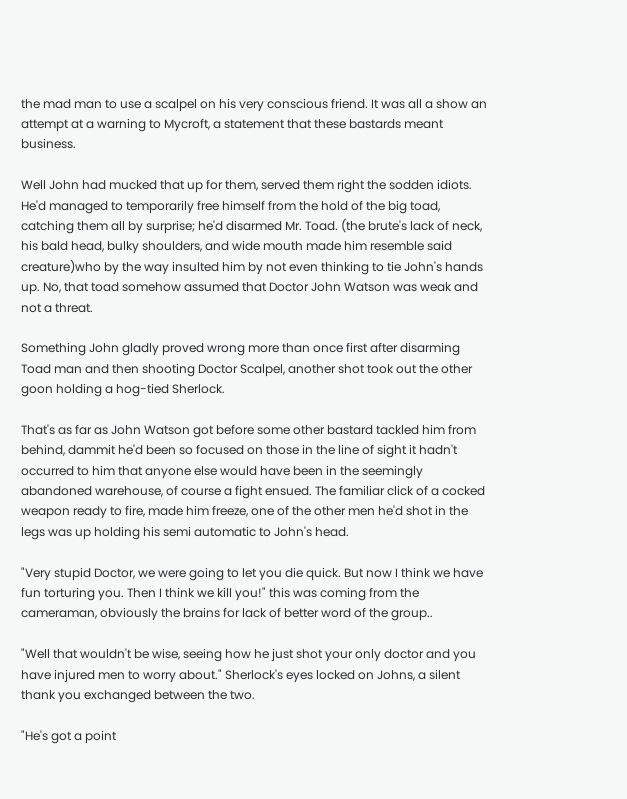the mad man to use a scalpel on his very conscious friend. It was all a show an attempt at a warning to Mycroft, a statement that these bastards meant business.

Well John had mucked that up for them, served them right the sodden idiots. He'd managed to temporarily free himself from the hold of the big toad, catching them all by surprise; he'd disarmed Mr. Toad. (the brute's lack of neck, his bald head, bulky shoulders, and wide mouth made him resemble said creature)who by the way insulted him by not even thinking to tie John's hands up. No, that toad somehow assumed that Doctor John Watson was weak and not a threat.

Something John gladly proved wrong more than once first after disarming Toad man and then shooting Doctor Scalpel, another shot took out the other goon holding a hog-tied Sherlock.

That's as far as John Watson got before some other bastard tackled him from behind, dammit he'd been so focused on those in the line of sight it hadn't occurred to him that anyone else would have been in the seemingly abandoned warehouse, of course a fight ensued. The familiar click of a cocked weapon ready to fire, made him freeze, one of the other men he'd shot in the legs was up holding his semi automatic to John's head.

"Very stupid Doctor, we were going to let you die quick. But now I think we have fun torturing you. Then I think we kill you!" this was coming from the cameraman, obviously the brains for lack of better word of the group..

"Well that wouldn't be wise, seeing how he just shot your only doctor and you have injured men to worry about." Sherlock's eyes locked on Johns, a silent thank you exchanged between the two.

"He's got a point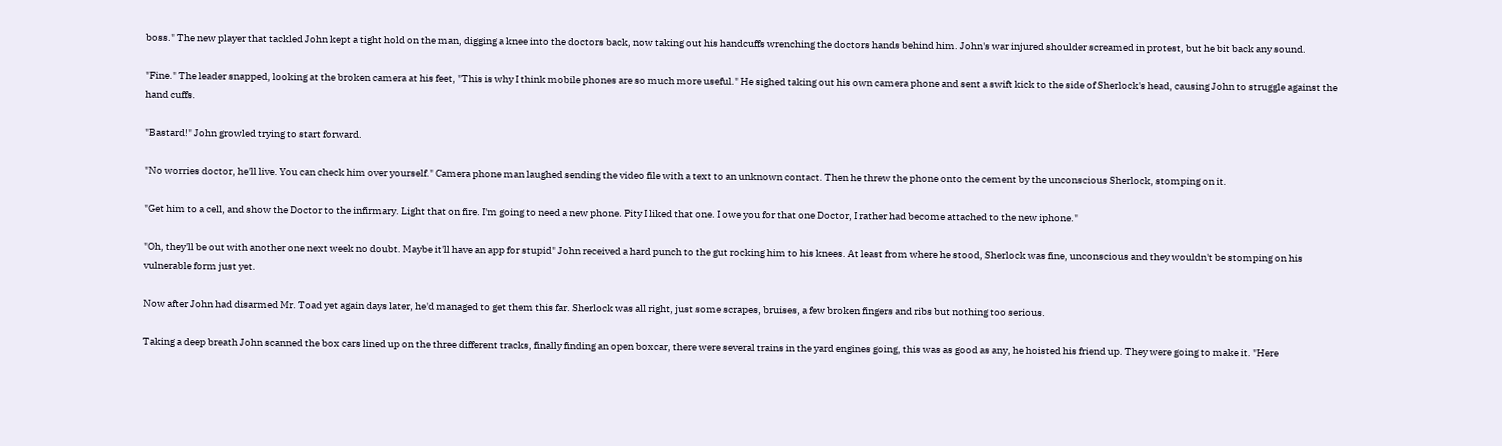boss." The new player that tackled John kept a tight hold on the man, digging a knee into the doctors back, now taking out his handcuffs wrenching the doctors hands behind him. John's war injured shoulder screamed in protest, but he bit back any sound.

"Fine." The leader snapped, looking at the broken camera at his feet, "This is why I think mobile phones are so much more useful." He sighed taking out his own camera phone and sent a swift kick to the side of Sherlock's head, causing John to struggle against the hand cuffs.

"Bastard!" John growled trying to start forward.

"No worries doctor, he'll live. You can check him over yourself." Camera phone man laughed sending the video file with a text to an unknown contact. Then he threw the phone onto the cement by the unconscious Sherlock, stomping on it.

"Get him to a cell, and show the Doctor to the infirmary. Light that on fire. I'm going to need a new phone. Pity I liked that one. I owe you for that one Doctor, I rather had become attached to the new iphone."

"Oh, they'll be out with another one next week no doubt. Maybe it'll have an app for stupid" John received a hard punch to the gut rocking him to his knees. At least from where he stood, Sherlock was fine, unconscious and they wouldn't be stomping on his vulnerable form just yet.

Now after John had disarmed Mr. Toad yet again days later, he'd managed to get them this far. Sherlock was all right, just some scrapes, bruises, a few broken fingers and ribs but nothing too serious.

Taking a deep breath John scanned the box cars lined up on the three different tracks, finally finding an open boxcar, there were several trains in the yard engines going, this was as good as any, he hoisted his friend up. They were going to make it. "Here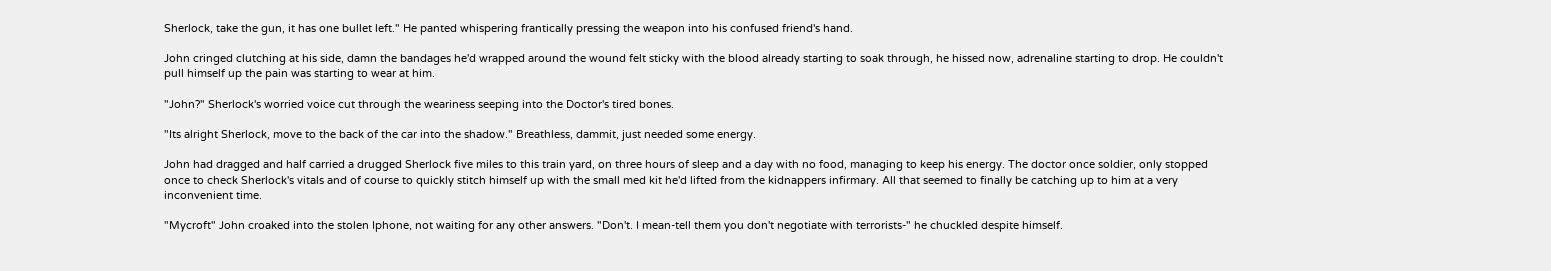Sherlock, take the gun, it has one bullet left." He panted whispering frantically pressing the weapon into his confused friend's hand.

John cringed clutching at his side, damn the bandages he'd wrapped around the wound felt sticky with the blood already starting to soak through, he hissed now, adrenaline starting to drop. He couldn't pull himself up the pain was starting to wear at him.

"John?" Sherlock's worried voice cut through the weariness seeping into the Doctor's tired bones.

"Its alright Sherlock, move to the back of the car into the shadow." Breathless, dammit, just needed some energy.

John had dragged and half carried a drugged Sherlock five miles to this train yard, on three hours of sleep and a day with no food, managing to keep his energy. The doctor once soldier, only stopped once to check Sherlock's vitals and of course to quickly stitch himself up with the small med kit he'd lifted from the kidnappers infirmary. All that seemed to finally be catching up to him at a very inconvenient time.

"Mycroft" John croaked into the stolen Iphone, not waiting for any other answers. "Don't. I mean-tell them you don't negotiate with terrorists-" he chuckled despite himself.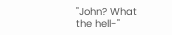"John? What the hell-"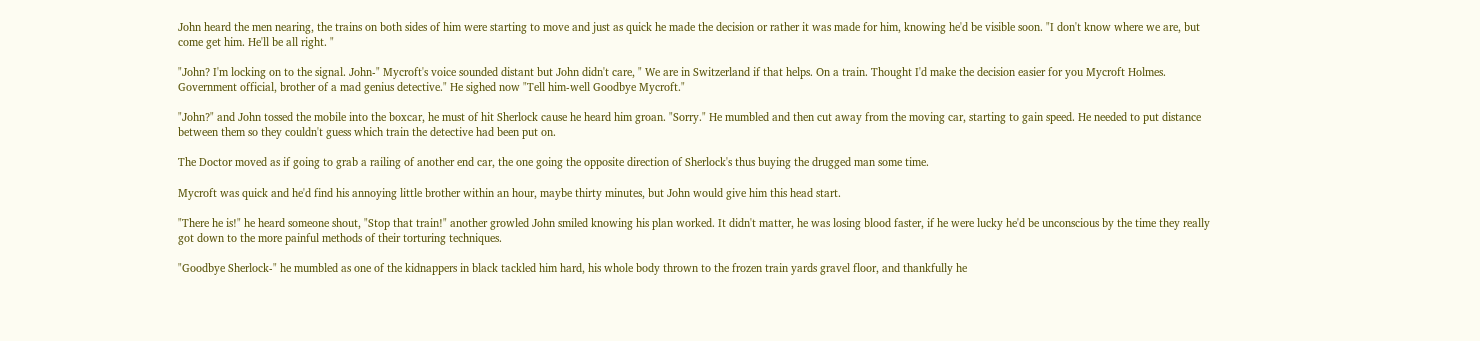John heard the men nearing, the trains on both sides of him were starting to move and just as quick he made the decision or rather it was made for him, knowing he'd be visible soon. "I don't know where we are, but come get him. He'll be all right. "

"John? I'm locking on to the signal. John-" Mycroft's voice sounded distant but John didn't care, " We are in Switzerland if that helps. On a train. Thought I'd make the decision easier for you Mycroft Holmes. Government official, brother of a mad genius detective." He sighed now "Tell him-well Goodbye Mycroft."

"John?" and John tossed the mobile into the boxcar, he must of hit Sherlock cause he heard him groan. "Sorry." He mumbled and then cut away from the moving car, starting to gain speed. He needed to put distance between them so they couldn't guess which train the detective had been put on.

The Doctor moved as if going to grab a railing of another end car, the one going the opposite direction of Sherlock's thus buying the drugged man some time.

Mycroft was quick and he'd find his annoying little brother within an hour, maybe thirty minutes, but John would give him this head start.

"There he is!" he heard someone shout, "Stop that train!" another growled John smiled knowing his plan worked. It didn't matter, he was losing blood faster, if he were lucky he'd be unconscious by the time they really got down to the more painful methods of their torturing techniques.

"Goodbye Sherlock-" he mumbled as one of the kidnappers in black tackled him hard, his whole body thrown to the frozen train yards gravel floor, and thankfully he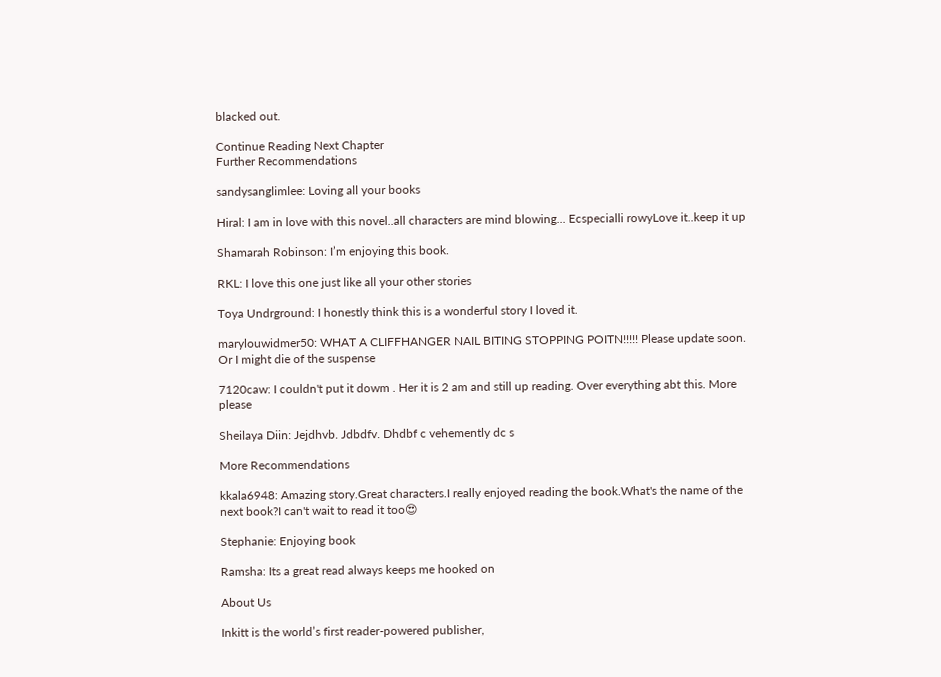blacked out.

Continue Reading Next Chapter
Further Recommendations

sandysanglimlee: Loving all your books

Hiral: I am in love with this novel..all characters are mind blowing... Ecspecialli rowyLove it..keep it up

Shamarah Robinson: I’m enjoying this book.

RKL: I love this one just like all your other stories

Toya Undrground: I honestly think this is a wonderful story I loved it.

marylouwidmer50: WHAT A CLIFFHANGER NAIL BITING STOPPING POITN!!!!! Please update soon. Or I might die of the suspense

7120caw: I couldn't put it dowm . Her it is 2 am and still up reading. Over everything abt this. More please

Sheilaya Diin: Jejdhvb. Jdbdfv. Dhdbf c vehemently dc s

More Recommendations

kkala6948: Amazing story.Great characters.I really enjoyed reading the book.What's the name of the next book?I can't wait to read it too😍

Stephanie: Enjoying book

Ramsha: Its a great read always keeps me hooked on

About Us

Inkitt is the world’s first reader-powered publisher,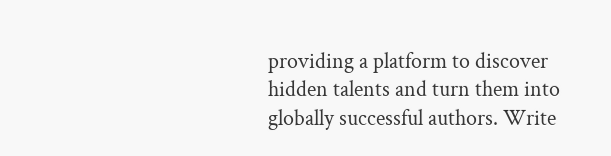providing a platform to discover hidden talents and turn them into globally successful authors. Write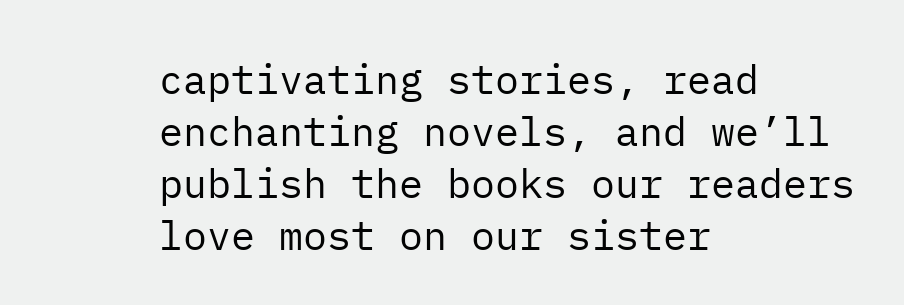captivating stories, read enchanting novels, and we’ll publish the books our readers love most on our sister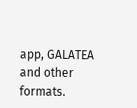app, GALATEA and other formats.